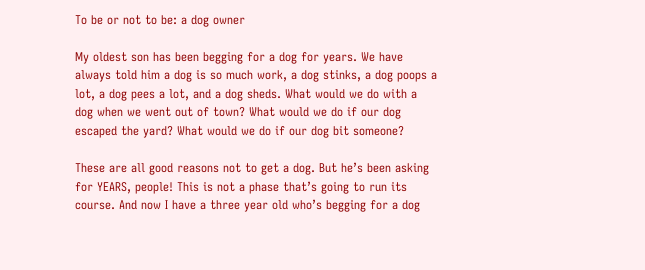To be or not to be: a dog owner

My oldest son has been begging for a dog for years. We have always told him a dog is so much work, a dog stinks, a dog poops a lot, a dog pees a lot, and a dog sheds. What would we do with a dog when we went out of town? What would we do if our dog escaped the yard? What would we do if our dog bit someone?

These are all good reasons not to get a dog. But he’s been asking for YEARS, people! This is not a phase that’s going to run its course. And now I have a three year old who’s begging for a dog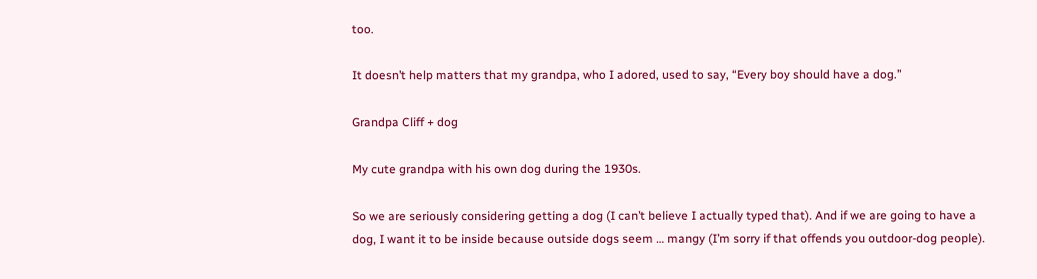too.

It doesn’t help matters that my grandpa, who I adored, used to say, “Every boy should have a dog.”

Grandpa Cliff + dog

My cute grandpa with his own dog during the 1930s.

So we are seriously considering getting a dog (I can’t believe I actually typed that). And if we are going to have a dog, I want it to be inside because outside dogs seem … mangy (I’m sorry if that offends you outdoor-dog people).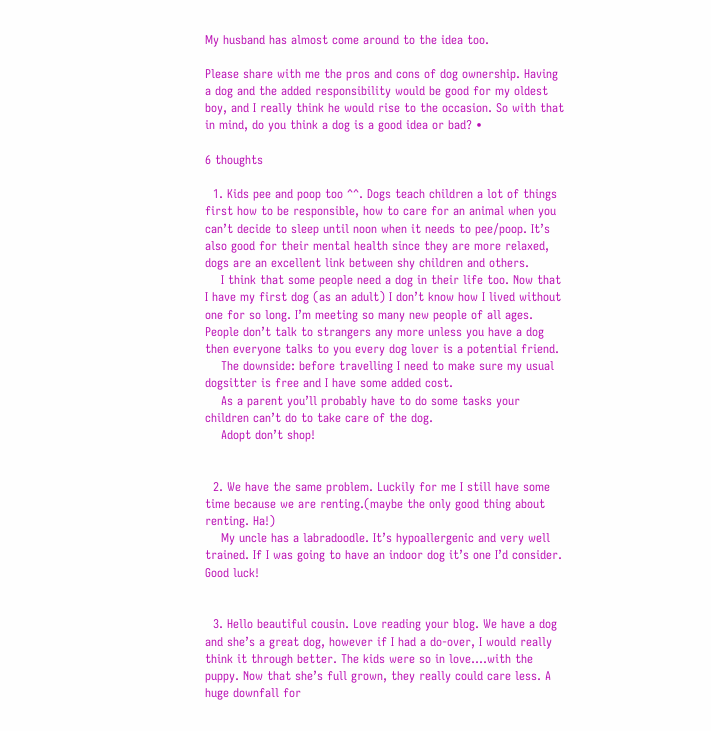My husband has almost come around to the idea too.

Please share with me the pros and cons of dog ownership. Having a dog and the added responsibility would be good for my oldest boy, and I really think he would rise to the occasion. So with that in mind, do you think a dog is a good idea or bad? •

6 thoughts

  1. Kids pee and poop too ^^. Dogs teach children a lot of things first how to be responsible, how to care for an animal when you can’t decide to sleep until noon when it needs to pee/poop. It’s also good for their mental health since they are more relaxed, dogs are an excellent link between shy children and others.
    I think that some people need a dog in their life too. Now that I have my first dog (as an adult) I don’t know how I lived without one for so long. I’m meeting so many new people of all ages. People don’t talk to strangers any more unless you have a dog then everyone talks to you every dog lover is a potential friend.
    The downside: before travelling I need to make sure my usual dogsitter is free and I have some added cost.
    As a parent you’ll probably have to do some tasks your children can’t do to take care of the dog.
    Adopt don’t shop!


  2. We have the same problem. Luckily for me I still have some time because we are renting.(maybe the only good thing about renting. Ha!)
    My uncle has a labradoodle. It’s hypoallergenic and very well trained. If I was going to have an indoor dog it’s one I’d consider. Good luck!


  3. Hello beautiful cousin. Love reading your blog. We have a dog and she’s a great dog, however if I had a do-over, I would really think it through better. The kids were so in love….with the puppy. Now that she’s full grown, they really could care less. A huge downfall for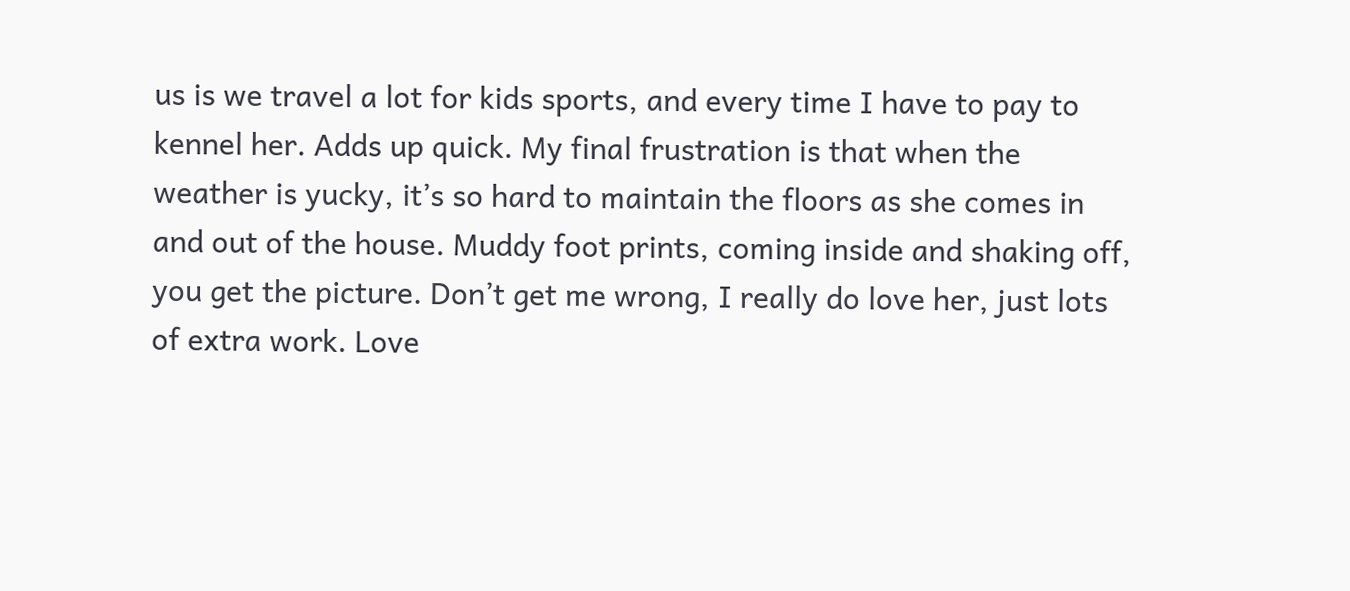us is we travel a lot for kids sports, and every time I have to pay to kennel her. Adds up quick. My final frustration is that when the weather is yucky, it’s so hard to maintain the floors as she comes in and out of the house. Muddy foot prints, coming inside and shaking off, you get the picture. Don’t get me wrong, I really do love her, just lots of extra work. Love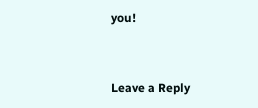you!


Leave a Reply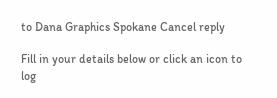to Dana Graphics Spokane Cancel reply

Fill in your details below or click an icon to log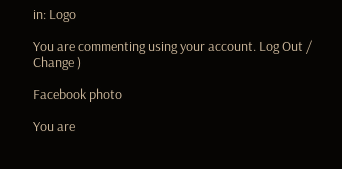in: Logo

You are commenting using your account. Log Out /  Change )

Facebook photo

You are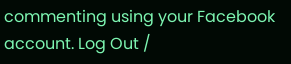commenting using your Facebook account. Log Out /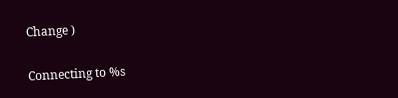Change )

Connecting to %s